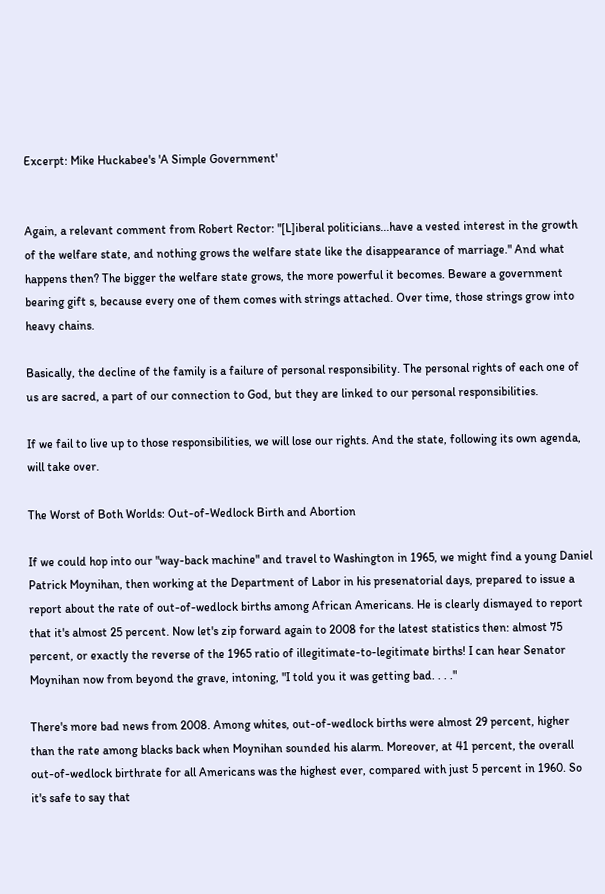Excerpt: Mike Huckabee's 'A Simple Government'


Again, a relevant comment from Robert Rector: "[L]iberal politicians...have a vested interest in the growth of the welfare state, and nothing grows the welfare state like the disappearance of marriage." And what happens then? The bigger the welfare state grows, the more powerful it becomes. Beware a government bearing gift s, because every one of them comes with strings attached. Over time, those strings grow into heavy chains.

Basically, the decline of the family is a failure of personal responsibility. The personal rights of each one of us are sacred, a part of our connection to God, but they are linked to our personal responsibilities.

If we fail to live up to those responsibilities, we will lose our rights. And the state, following its own agenda, will take over.

The Worst of Both Worlds: Out-of-Wedlock Birth and Abortion

If we could hop into our "way-back machine" and travel to Washington in 1965, we might find a young Daniel Patrick Moynihan, then working at the Department of Labor in his presenatorial days, prepared to issue a report about the rate of out-of-wedlock births among African Americans. He is clearly dismayed to report that it's almost 25 percent. Now let's zip forward again to 2008 for the latest statistics then: almost 75 percent, or exactly the reverse of the 1965 ratio of illegitimate-to-legitimate births! I can hear Senator Moynihan now from beyond the grave, intoning, "I told you it was getting bad. . . ."

There's more bad news from 2008. Among whites, out-of-wedlock births were almost 29 percent, higher than the rate among blacks back when Moynihan sounded his alarm. Moreover, at 41 percent, the overall out-of-wedlock birthrate for all Americans was the highest ever, compared with just 5 percent in 1960. So it's safe to say that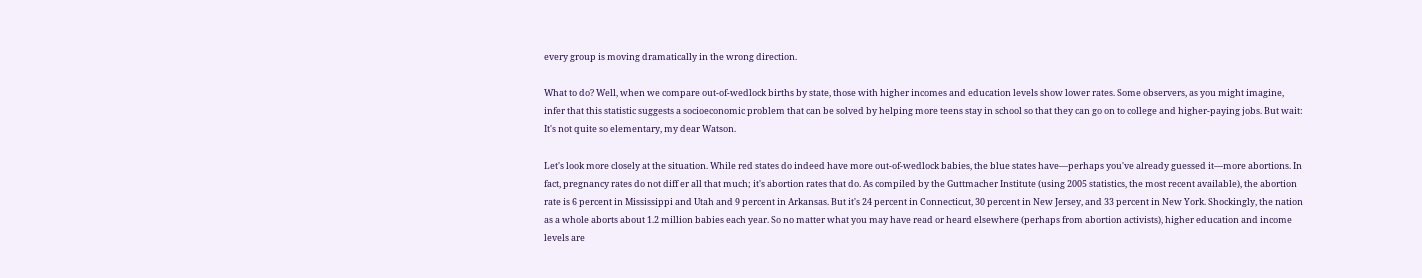every group is moving dramatically in the wrong direction.

What to do? Well, when we compare out-of-wedlock births by state, those with higher incomes and education levels show lower rates. Some observers, as you might imagine, infer that this statistic suggests a socioeconomic problem that can be solved by helping more teens stay in school so that they can go on to college and higher-paying jobs. But wait: It's not quite so elementary, my dear Watson.

Let's look more closely at the situation. While red states do indeed have more out-of-wedlock babies, the blue states have—perhaps you've already guessed it—more abortions. In fact, pregnancy rates do not diff er all that much; it's abortion rates that do. As compiled by the Guttmacher Institute (using 2005 statistics, the most recent available), the abortion rate is 6 percent in Mississippi and Utah and 9 percent in Arkansas. But it's 24 percent in Connecticut, 30 percent in New Jersey, and 33 percent in New York. Shockingly, the nation as a whole aborts about 1.2 million babies each year. So no matter what you may have read or heard elsewhere (perhaps from abortion activists), higher education and income levels are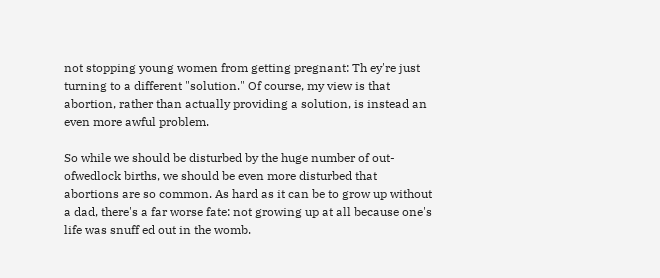not stopping young women from getting pregnant: Th ey're just turning to a different "solution." Of course, my view is that abortion, rather than actually providing a solution, is instead an even more awful problem.

So while we should be disturbed by the huge number of out-ofwedlock births, we should be even more disturbed that abortions are so common. As hard as it can be to grow up without a dad, there's a far worse fate: not growing up at all because one's life was snuff ed out in the womb.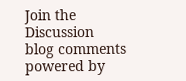Join the Discussion
blog comments powered by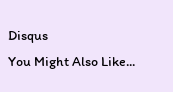Disqus
You Might Also Like...